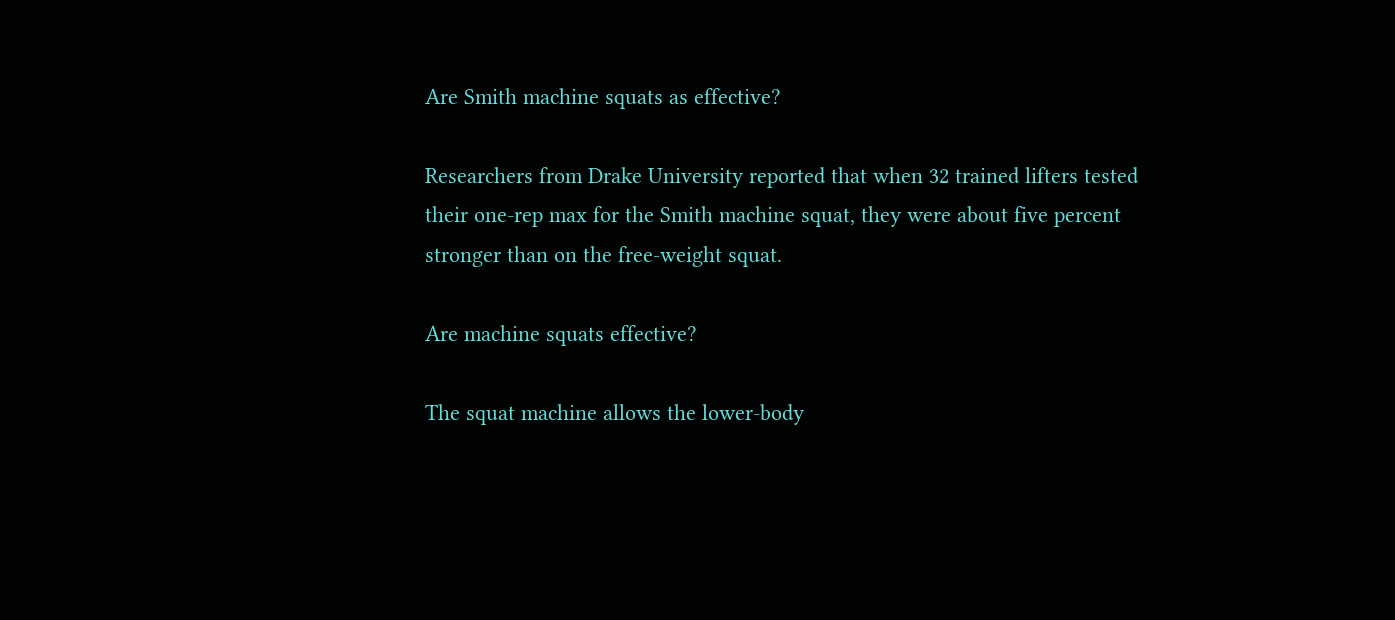Are Smith machine squats as effective?

Researchers from Drake University reported that when 32 trained lifters tested their one-rep max for the Smith machine squat, they were about five percent stronger than on the free-weight squat.

Are machine squats effective?

The squat machine allows the lower-body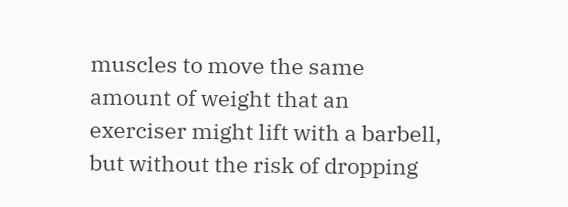muscles to move the same amount of weight that an exerciser might lift with a barbell, but without the risk of dropping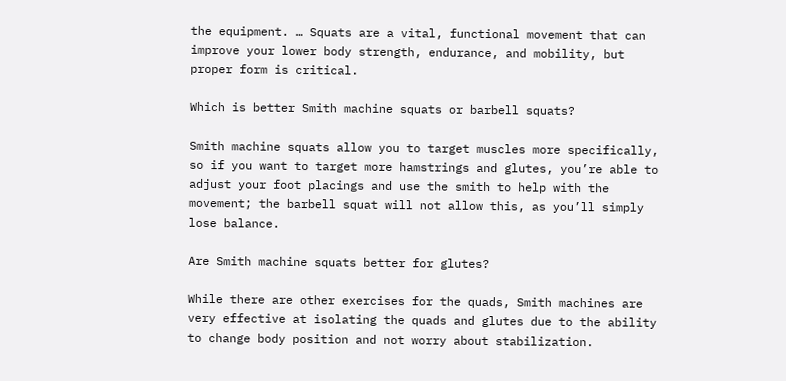the equipment. … Squats are a vital, functional movement that can improve your lower body strength, endurance, and mobility, but proper form is critical.

Which is better Smith machine squats or barbell squats?

Smith machine squats allow you to target muscles more specifically, so if you want to target more hamstrings and glutes, you’re able to adjust your foot placings and use the smith to help with the movement; the barbell squat will not allow this, as you’ll simply lose balance.

Are Smith machine squats better for glutes?

While there are other exercises for the quads, Smith machines are very effective at isolating the quads and glutes due to the ability to change body position and not worry about stabilization.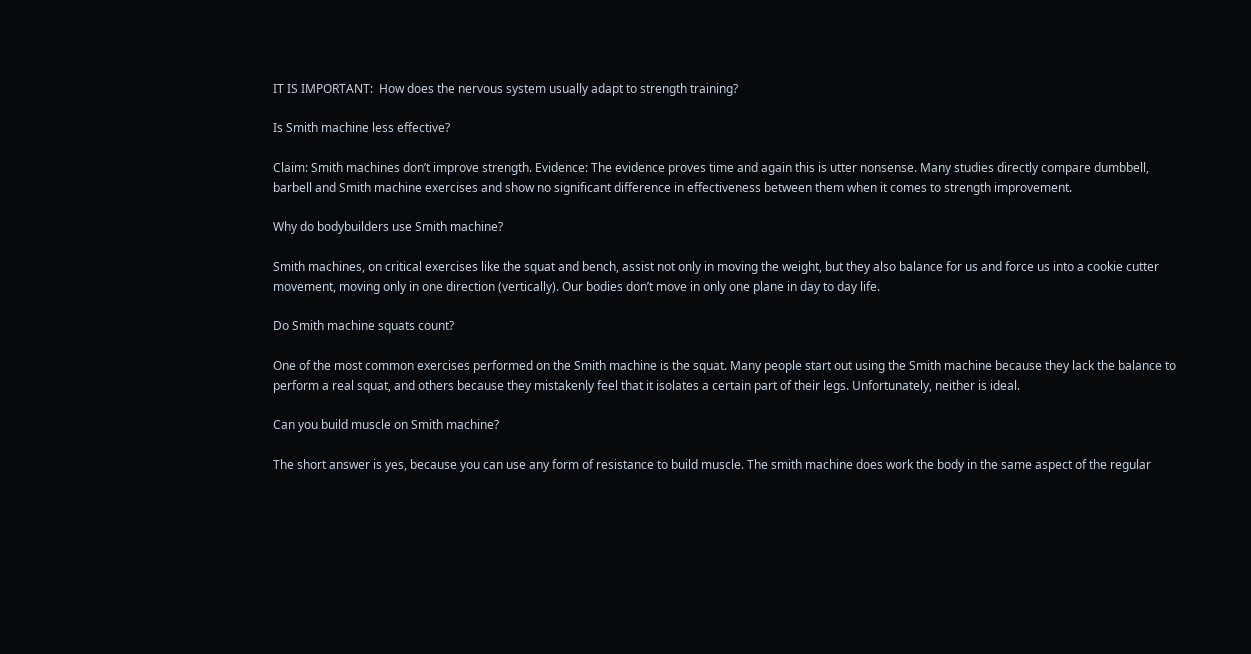IT IS IMPORTANT:  How does the nervous system usually adapt to strength training?

Is Smith machine less effective?

Claim: Smith machines don’t improve strength. Evidence: The evidence proves time and again this is utter nonsense. Many studies directly compare dumbbell, barbell and Smith machine exercises and show no significant difference in effectiveness between them when it comes to strength improvement.

Why do bodybuilders use Smith machine?

Smith machines, on critical exercises like the squat and bench, assist not only in moving the weight, but they also balance for us and force us into a cookie cutter movement, moving only in one direction (vertically). Our bodies don’t move in only one plane in day to day life.

Do Smith machine squats count?

One of the most common exercises performed on the Smith machine is the squat. Many people start out using the Smith machine because they lack the balance to perform a real squat, and others because they mistakenly feel that it isolates a certain part of their legs. Unfortunately, neither is ideal.

Can you build muscle on Smith machine?

The short answer is yes, because you can use any form of resistance to build muscle. The smith machine does work the body in the same aspect of the regular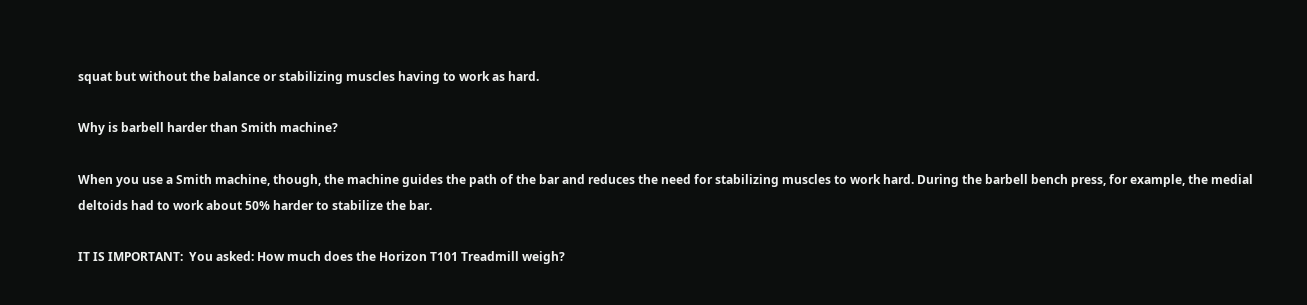squat but without the balance or stabilizing muscles having to work as hard.

Why is barbell harder than Smith machine?

When you use a Smith machine, though, the machine guides the path of the bar and reduces the need for stabilizing muscles to work hard. During the barbell bench press, for example, the medial deltoids had to work about 50% harder to stabilize the bar.

IT IS IMPORTANT:  You asked: How much does the Horizon T101 Treadmill weigh?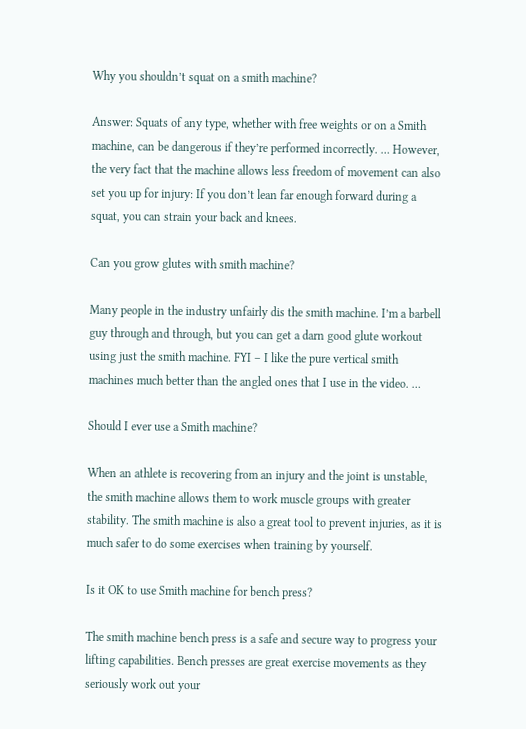Why you shouldn’t squat on a smith machine?

Answer: Squats of any type, whether with free weights or on a Smith machine, can be dangerous if they’re performed incorrectly. … However, the very fact that the machine allows less freedom of movement can also set you up for injury: If you don’t lean far enough forward during a squat, you can strain your back and knees.

Can you grow glutes with smith machine?

Many people in the industry unfairly dis the smith machine. I’m a barbell guy through and through, but you can get a darn good glute workout using just the smith machine. FYI – I like the pure vertical smith machines much better than the angled ones that I use in the video. …

Should I ever use a Smith machine?

When an athlete is recovering from an injury and the joint is unstable, the smith machine allows them to work muscle groups with greater stability. The smith machine is also a great tool to prevent injuries, as it is much safer to do some exercises when training by yourself.

Is it OK to use Smith machine for bench press?

The smith machine bench press is a safe and secure way to progress your lifting capabilities. Bench presses are great exercise movements as they seriously work out your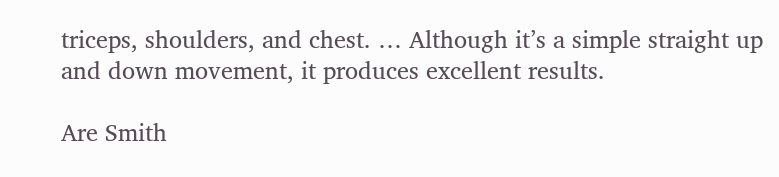triceps, shoulders, and chest. … Although it’s a simple straight up and down movement, it produces excellent results.

Are Smith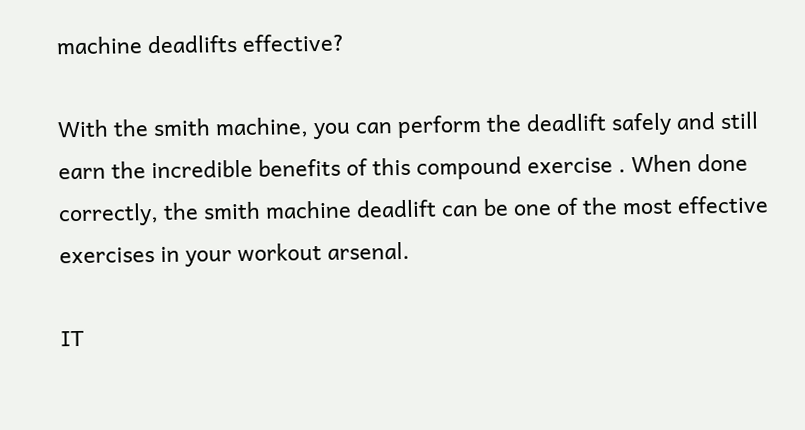machine deadlifts effective?

With the smith machine, you can perform the deadlift safely and still earn the incredible benefits of this compound exercise . When done correctly, the smith machine deadlift can be one of the most effective exercises in your workout arsenal.

IT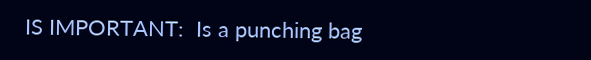IS IMPORTANT:  Is a punching bag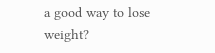a good way to lose weight?